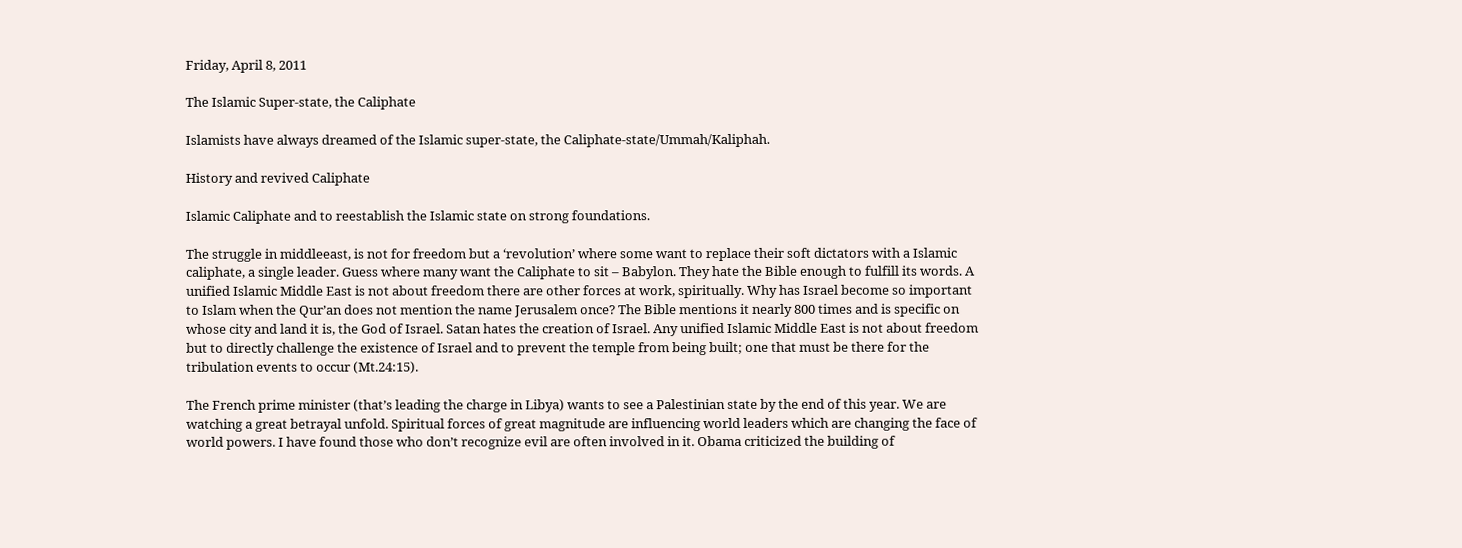Friday, April 8, 2011

The Islamic Super-state, the Caliphate

Islamists have always dreamed of the Islamic super-state, the Caliphate-state/Ummah/Kaliphah.

History and revived Caliphate

Islamic Caliphate and to reestablish the Islamic state on strong foundations.

The struggle in middleeast, is not for freedom but a ‘revolution’ where some want to replace their soft dictators with a Islamic caliphate, a single leader. Guess where many want the Caliphate to sit – Babylon. They hate the Bible enough to fulfill its words. A unified Islamic Middle East is not about freedom there are other forces at work, spiritually. Why has Israel become so important to Islam when the Qur’an does not mention the name Jerusalem once? The Bible mentions it nearly 800 times and is specific on whose city and land it is, the God of Israel. Satan hates the creation of Israel. Any unified Islamic Middle East is not about freedom but to directly challenge the existence of Israel and to prevent the temple from being built; one that must be there for the tribulation events to occur (Mt.24:15).

The French prime minister (that’s leading the charge in Libya) wants to see a Palestinian state by the end of this year. We are watching a great betrayal unfold. Spiritual forces of great magnitude are influencing world leaders which are changing the face of world powers. I have found those who don’t recognize evil are often involved in it. Obama criticized the building of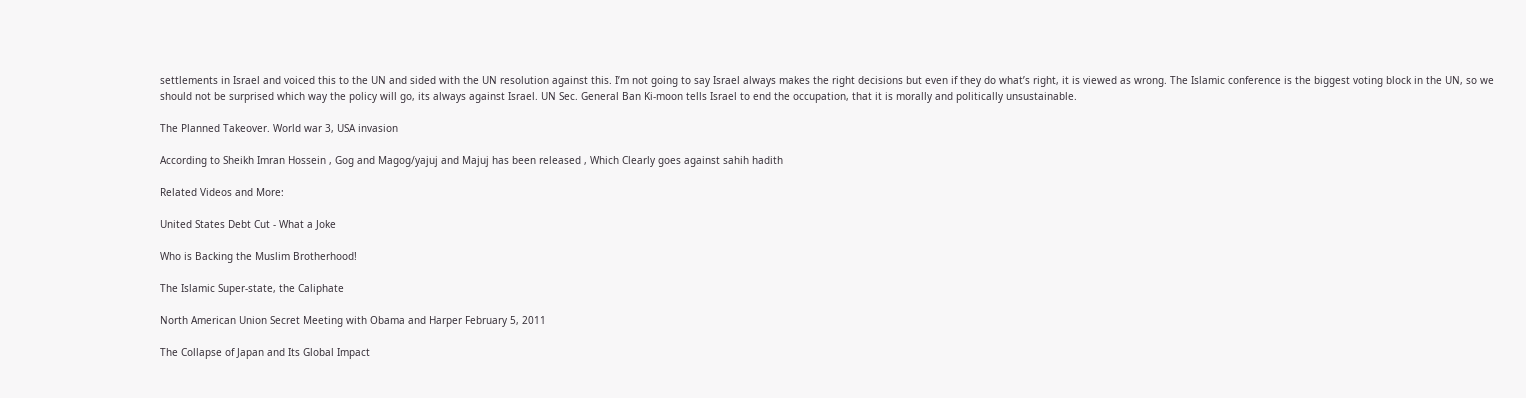settlements in Israel and voiced this to the UN and sided with the UN resolution against this. I’m not going to say Israel always makes the right decisions but even if they do what’s right, it is viewed as wrong. The Islamic conference is the biggest voting block in the UN, so we should not be surprised which way the policy will go, its always against Israel. UN Sec. General Ban Ki-moon tells Israel to end the occupation, that it is morally and politically unsustainable.

The Planned Takeover. World war 3, USA invasion

According to Sheikh Imran Hossein , Gog and Magog/yajuj and Majuj has been released , Which Clearly goes against sahih hadith

Related Videos and More:

United States Debt Cut - What a Joke

Who is Backing the Muslim Brotherhood!

The Islamic Super-state, the Caliphate

North American Union Secret Meeting with Obama and Harper February 5, 2011

The Collapse of Japan and Its Global Impact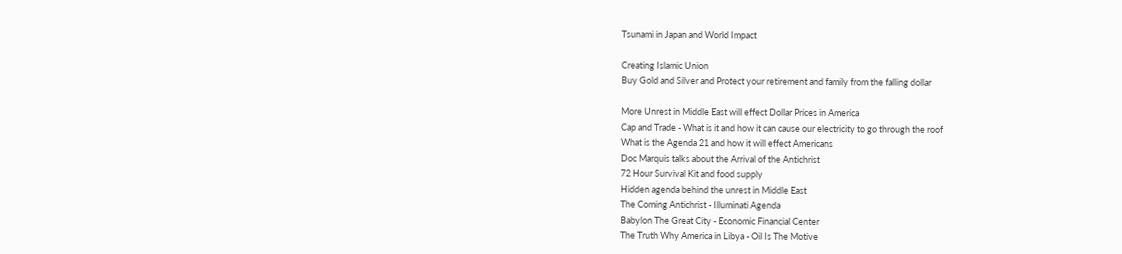Tsunami in Japan and World Impact

Creating Islamic Union
Buy Gold and Silver and Protect your retirement and family from the falling dollar

More Unrest in Middle East will effect Dollar Prices in America
Cap and Trade - What is it and how it can cause our electricity to go through the roof
What is the Agenda 21 and how it will effect Americans
Doc Marquis talks about the Arrival of the Antichrist
72 Hour Survival Kit and food supply
Hidden agenda behind the unrest in Middle East
The Coming Antichrist - Illuminati Agenda
Babylon The Great City - Economic Financial Center
The Truth Why America in Libya - Oil Is The Motive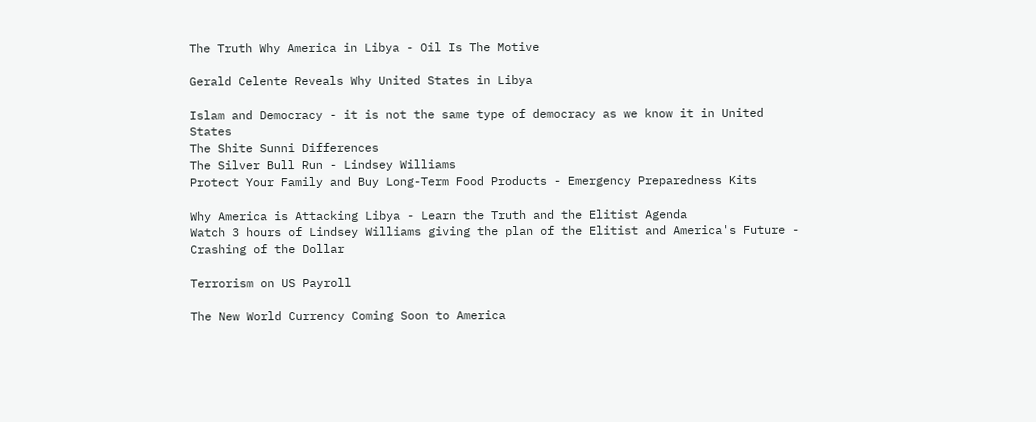The Truth Why America in Libya - Oil Is The Motive

Gerald Celente Reveals Why United States in Libya

Islam and Democracy - it is not the same type of democracy as we know it in United States
The Shite Sunni Differences
The Silver Bull Run - Lindsey Williams
Protect Your Family and Buy Long-Term Food Products - Emergency Preparedness Kits

Why America is Attacking Libya - Learn the Truth and the Elitist Agenda
Watch 3 hours of Lindsey Williams giving the plan of the Elitist and America's Future - Crashing of the Dollar

Terrorism on US Payroll

The New World Currency Coming Soon to America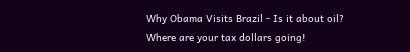Why Obama Visits Brazil - Is it about oil? Where are your tax dollars going!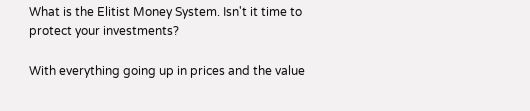What is the Elitist Money System. Isn't it time to protect your investments?

With everything going up in prices and the value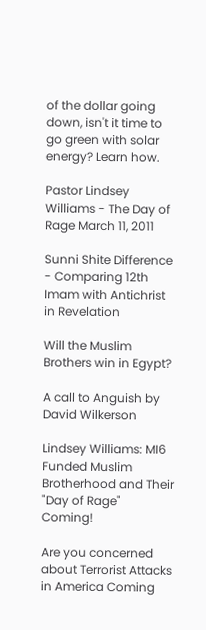of the dollar going down, isn't it time to go green with solar energy? Learn how.

Pastor Lindsey Williams - The Day of Rage March 11, 2011

Sunni Shite Difference - Comparing 12th Imam with Antichrist in Revelation

Will the Muslim Brothers win in Egypt?

A call to Anguish by David Wilkerson

Lindsey Williams: MI6 Funded Muslim Brotherhood and Their "Day of Rage" Coming!

Are you concerned about Terrorist Attacks in America Coming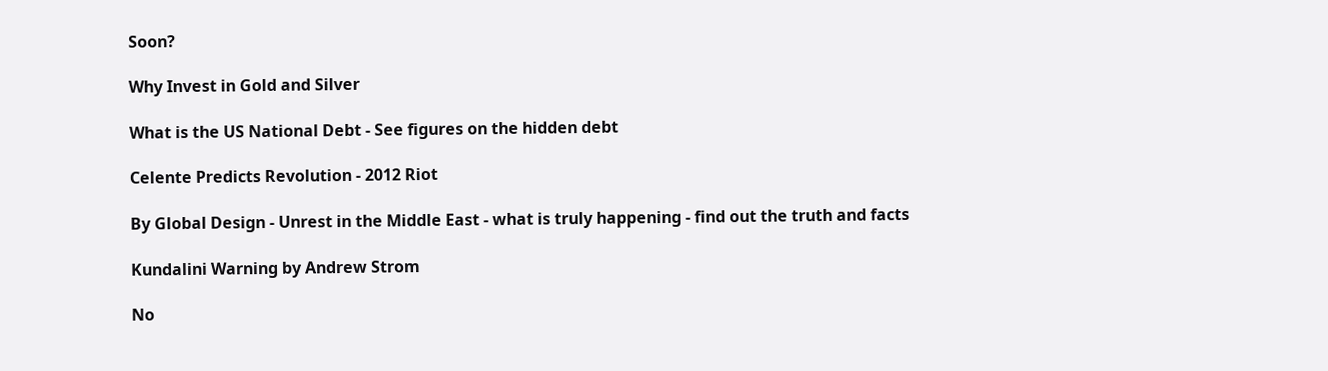Soon?

Why Invest in Gold and Silver

What is the US National Debt - See figures on the hidden debt

Celente Predicts Revolution - 2012 Riot

By Global Design - Unrest in the Middle East - what is truly happening - find out the truth and facts

Kundalini Warning by Andrew Strom

No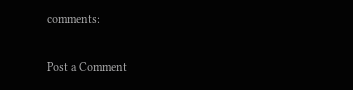comments:

Post a Comment